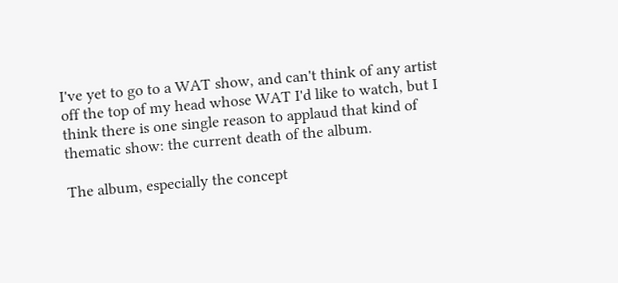I've yet to go to a WAT show, and can't think of any artist off the top of my head whose WAT I'd like to watch, but I think there is one single reason to applaud that kind of thematic show: the current death of the album.

The album, especially the concept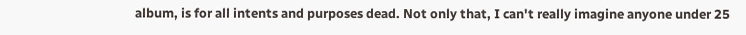album, is for all intents and purposes dead. Not only that, I can't really imagine anyone under 25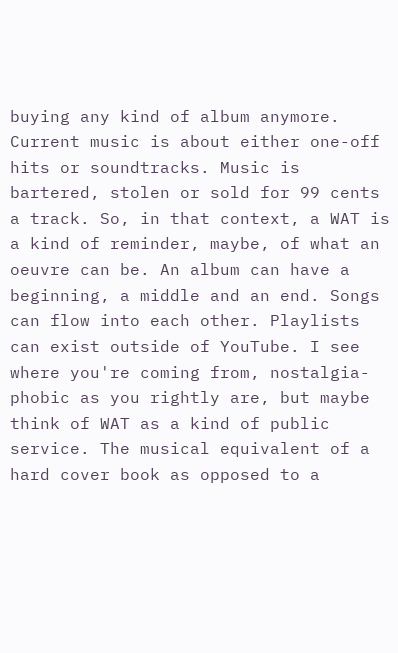buying any kind of album anymore. Current music is about either one-off hits or soundtracks. Music is bartered, stolen or sold for 99 cents a track. So, in that context, a WAT is a kind of reminder, maybe, of what an oeuvre can be. An album can have a beginning, a middle and an end. Songs can flow into each other. Playlists can exist outside of YouTube. I see where you're coming from, nostalgia-phobic as you rightly are, but maybe think of WAT as a kind of public service. The musical equivalent of a hard cover book as opposed to a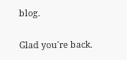blog.

Glad you're back.